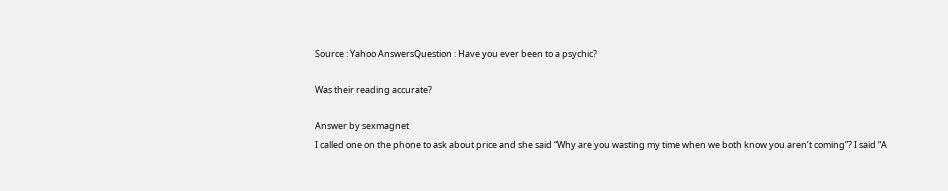Source : Yahoo AnswersQuestion : Have you ever been to a psychic?

Was their reading accurate?

Answer by sexmagnet
I called one on the phone to ask about price and she said “Why are you wasting my time when we both know you aren’t coming”? I said “A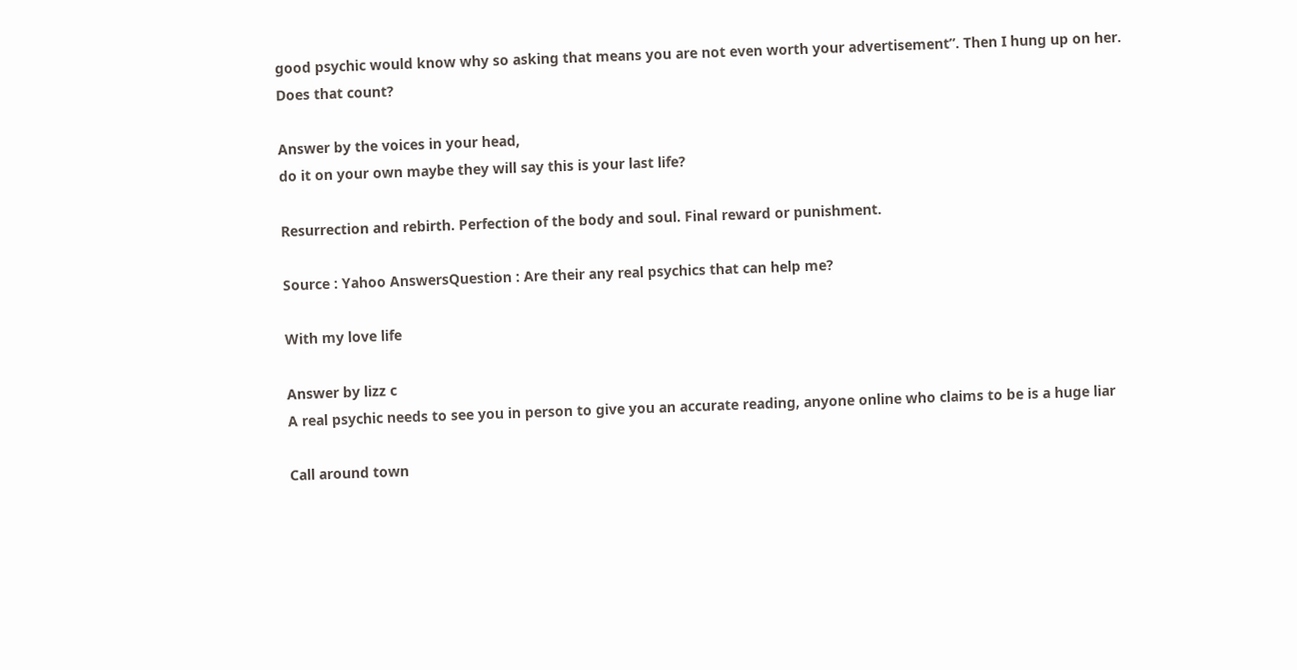good psychic would know why so asking that means you are not even worth your advertisement”. Then I hung up on her.
Does that count?

Answer by the voices in your head,
do it on your own maybe they will say this is your last life?

Resurrection and rebirth. Perfection of the body and soul. Final reward or punishment.

Source : Yahoo AnswersQuestion : Are their any real psychics that can help me?

With my love life

Answer by lizz c
A real psychic needs to see you in person to give you an accurate reading, anyone online who claims to be is a huge liar

Call around town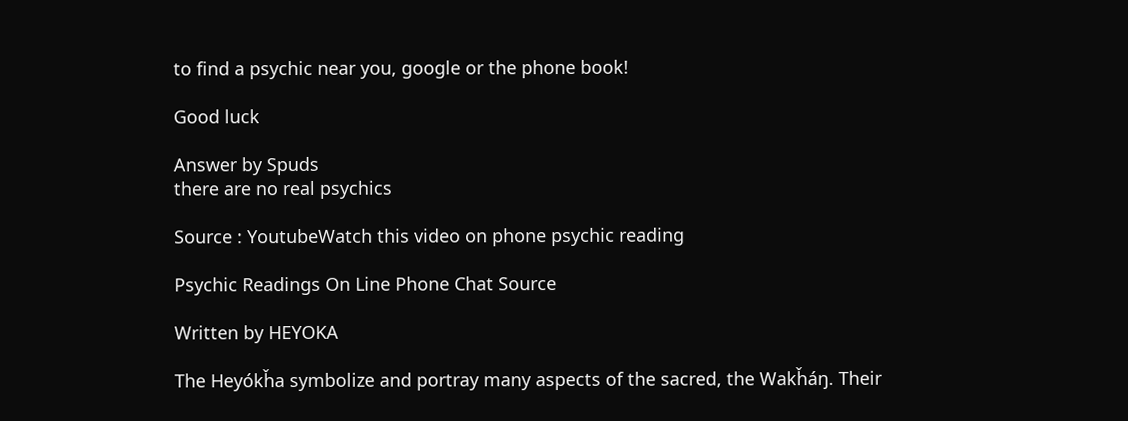to find a psychic near you, google or the phone book!

Good luck

Answer by Spuds
there are no real psychics

Source : YoutubeWatch this video on phone psychic reading

Psychic Readings On Line Phone Chat Source

Written by HEYOKA

The Heyókȟa symbolize and portray many aspects of the sacred, the Wakȟáŋ. Their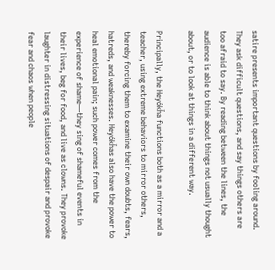satire presents important questions by fooling around. They ask difficult questions, and say things others are too afraid to say. By reading between the lines, the audience is able to think about things not usually thought about, or to look at things in a different way.

Principally, the Heyókȟa functions both as a mirror and a teacher, using extreme behaviors to mirror others, thereby forcing them to examine their own doubts, fears, hatreds, and weaknesses. Heyókȟas also have the power to heal emotional pain; such power comes from the experience of shame—they sing of shameful events in their lives, beg for food, and live as clowns. They provoke laughter in distressing situations of despair and provoke fear and chaos when people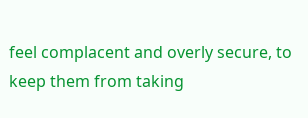feel complacent and overly secure, to keep them from taking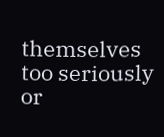themselves too seriously or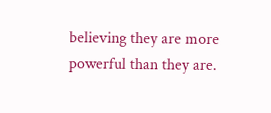believing they are more powerful than they are.